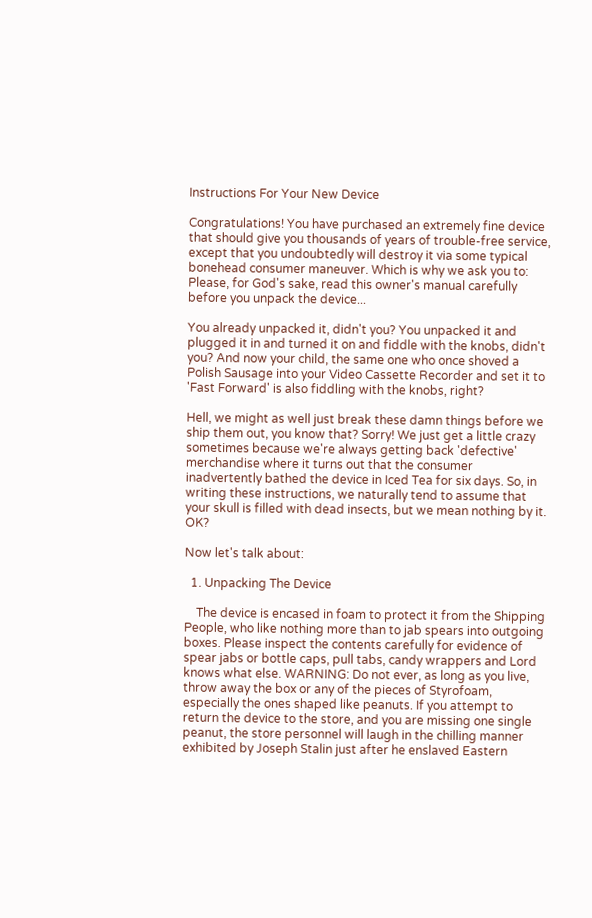Instructions For Your New Device

Congratulations! You have purchased an extremely fine device that should give you thousands of years of trouble-free service, except that you undoubtedly will destroy it via some typical bonehead consumer maneuver. Which is why we ask you to: Please, for God's sake, read this owner's manual carefully before you unpack the device...

You already unpacked it, didn't you? You unpacked it and plugged it in and turned it on and fiddle with the knobs, didn't you? And now your child, the same one who once shoved a Polish Sausage into your Video Cassette Recorder and set it to 'Fast Forward' is also fiddling with the knobs, right?

Hell, we might as well just break these damn things before we ship them out, you know that? Sorry! We just get a little crazy sometimes because we're always getting back 'defective' merchandise where it turns out that the consumer inadvertently bathed the device in Iced Tea for six days. So, in writing these instructions, we naturally tend to assume that your skull is filled with dead insects, but we mean nothing by it. OK?

Now let's talk about:

  1. Unpacking The Device

    The device is encased in foam to protect it from the Shipping People, who like nothing more than to jab spears into outgoing boxes. Please inspect the contents carefully for evidence of spear jabs or bottle caps, pull tabs, candy wrappers and Lord knows what else. WARNING: Do not ever, as long as you live, throw away the box or any of the pieces of Styrofoam, especially the ones shaped like peanuts. If you attempt to return the device to the store, and you are missing one single peanut, the store personnel will laugh in the chilling manner exhibited by Joseph Stalin just after he enslaved Eastern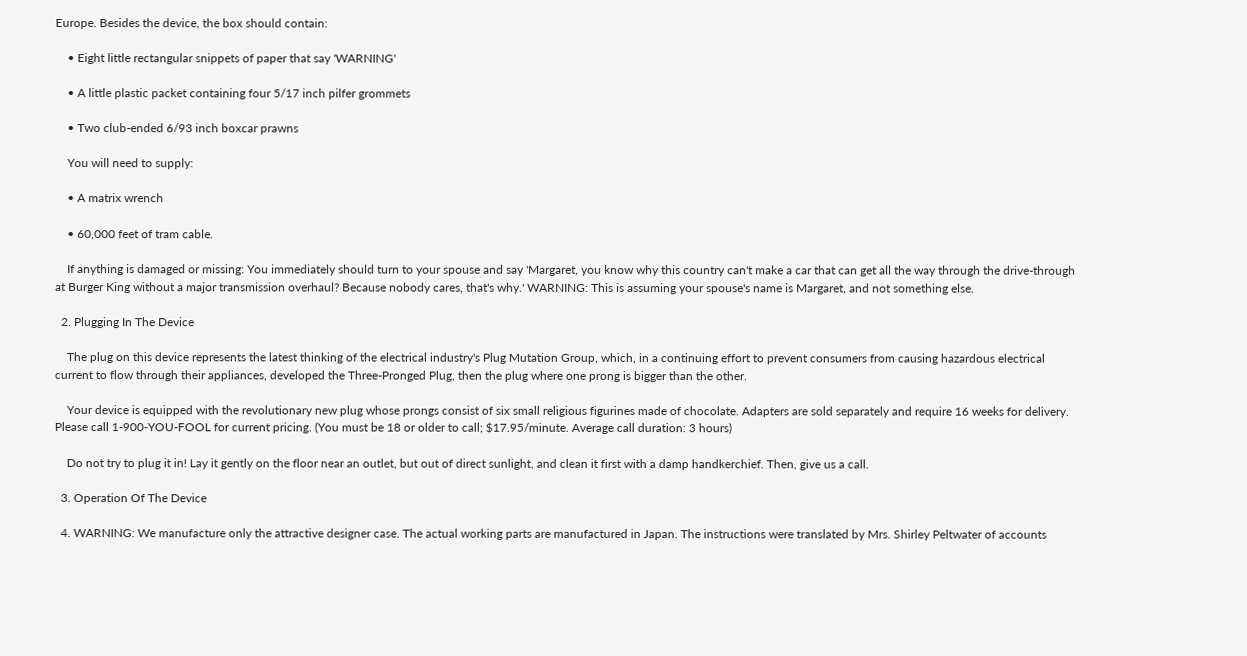Europe. Besides the device, the box should contain:

    • Eight little rectangular snippets of paper that say 'WARNING'

    • A little plastic packet containing four 5/17 inch pilfer grommets

    • Two club-ended 6/93 inch boxcar prawns

    You will need to supply:

    • A matrix wrench

    • 60,000 feet of tram cable.

    If anything is damaged or missing: You immediately should turn to your spouse and say 'Margaret, you know why this country can't make a car that can get all the way through the drive-through at Burger King without a major transmission overhaul? Because nobody cares, that's why.' WARNING: This is assuming your spouse's name is Margaret, and not something else.

  2. Plugging In The Device

    The plug on this device represents the latest thinking of the electrical industry's Plug Mutation Group, which, in a continuing effort to prevent consumers from causing hazardous electrical current to flow through their appliances, developed the Three-Pronged Plug, then the plug where one prong is bigger than the other.

    Your device is equipped with the revolutionary new plug whose prongs consist of six small religious figurines made of chocolate. Adapters are sold separately and require 16 weeks for delivery. Please call 1-900-YOU-FOOL for current pricing. (You must be 18 or older to call; $17.95/minute. Average call duration: 3 hours)

    Do not try to plug it in! Lay it gently on the floor near an outlet, but out of direct sunlight, and clean it first with a damp handkerchief. Then, give us a call.

  3. Operation Of The Device

  4. WARNING: We manufacture only the attractive designer case. The actual working parts are manufactured in Japan. The instructions were translated by Mrs. Shirley Peltwater of accounts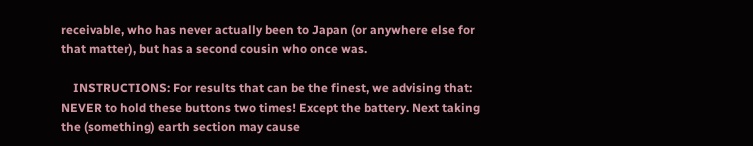receivable, who has never actually been to Japan (or anywhere else for that matter), but has a second cousin who once was.

    INSTRUCTIONS: For results that can be the finest, we advising that: NEVER to hold these buttons two times! Except the battery. Next taking the (something) earth section may cause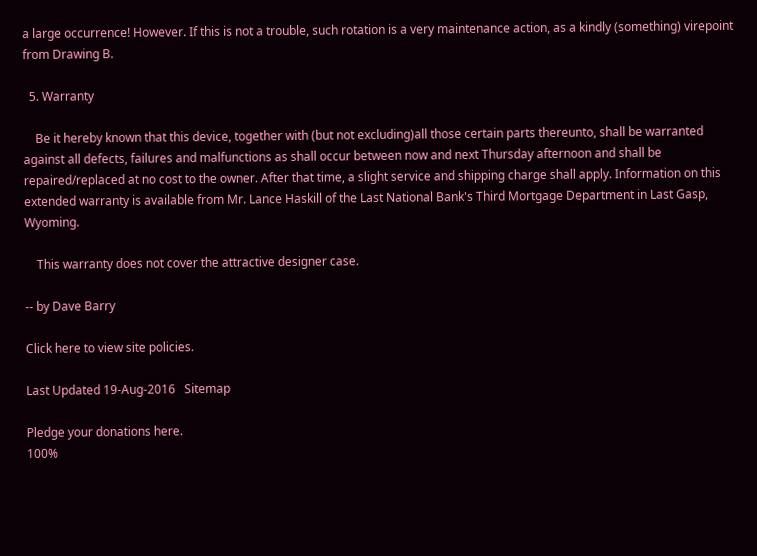a large occurrence! However. If this is not a trouble, such rotation is a very maintenance action, as a kindly (something) virepoint from Drawing B.

  5. Warranty

    Be it hereby known that this device, together with (but not excluding)all those certain parts thereunto, shall be warranted against all defects, failures and malfunctions as shall occur between now and next Thursday afternoon and shall be repaired/replaced at no cost to the owner. After that time, a slight service and shipping charge shall apply. Information on this extended warranty is available from Mr. Lance Haskill of the Last National Bank's Third Mortgage Department in Last Gasp, Wyoming.

    This warranty does not cover the attractive designer case.

-- by Dave Barry

Click here to view site policies.

Last Updated 19-Aug-2016   Sitemap

Pledge your donations here.
100%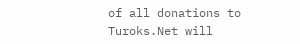of all donations to Turoks.Net will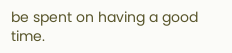be spent on having a good time.